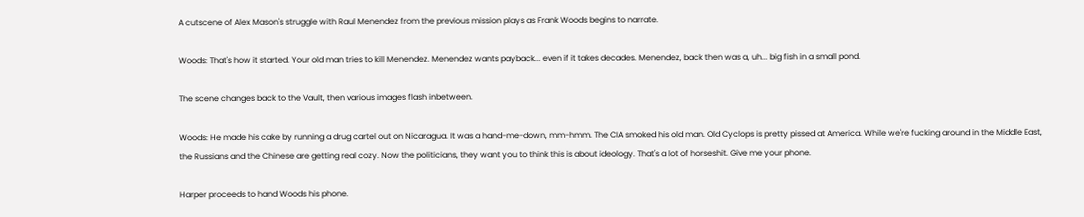A cutscene of Alex Mason's struggle with Raul Menendez from the previous mission plays as Frank Woods begins to narrate.

Woods: That's how it started. Your old man tries to kill Menendez. Menendez wants payback... even if it takes decades. Menendez, back then was a, uh... big fish in a small pond.

The scene changes back to the Vault, then various images flash inbetween.

Woods: He made his cake by running a drug cartel out on Nicaragua. It was a hand-me-down, mm-hmm. The CIA smoked his old man. Old Cyclops is pretty pissed at America. While we're fucking around in the Middle East, the Russians and the Chinese are getting real cozy. Now the politicians, they want you to think this is about ideology. That's a lot of horseshit. Give me your phone.

Harper proceeds to hand Woods his phone.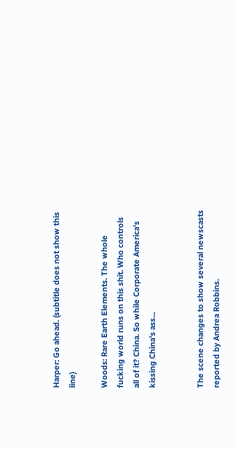Harper: Go ahead. (subtitle does not show this line)

Woods: Rare Earth Elements. The whole fucking world runs on this shit. Who controls all of it? China. So while Corporate America's kissing China's ass...


The scene changes to show several newscasts reported by Andrea Robbins.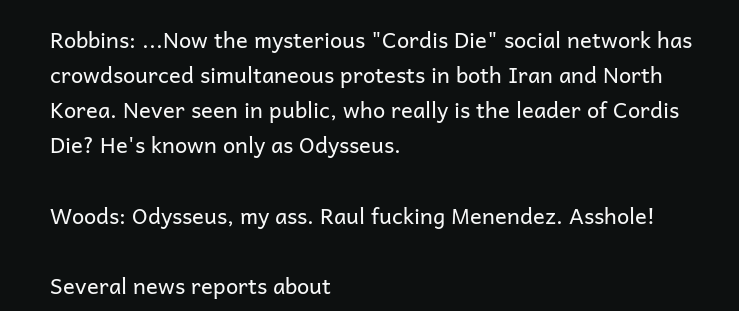Robbins: ...Now the mysterious "Cordis Die" social network has crowdsourced simultaneous protests in both Iran and North Korea. Never seen in public, who really is the leader of Cordis Die? He's known only as Odysseus.

Woods: Odysseus, my ass. Raul fucking Menendez. Asshole!

Several news reports about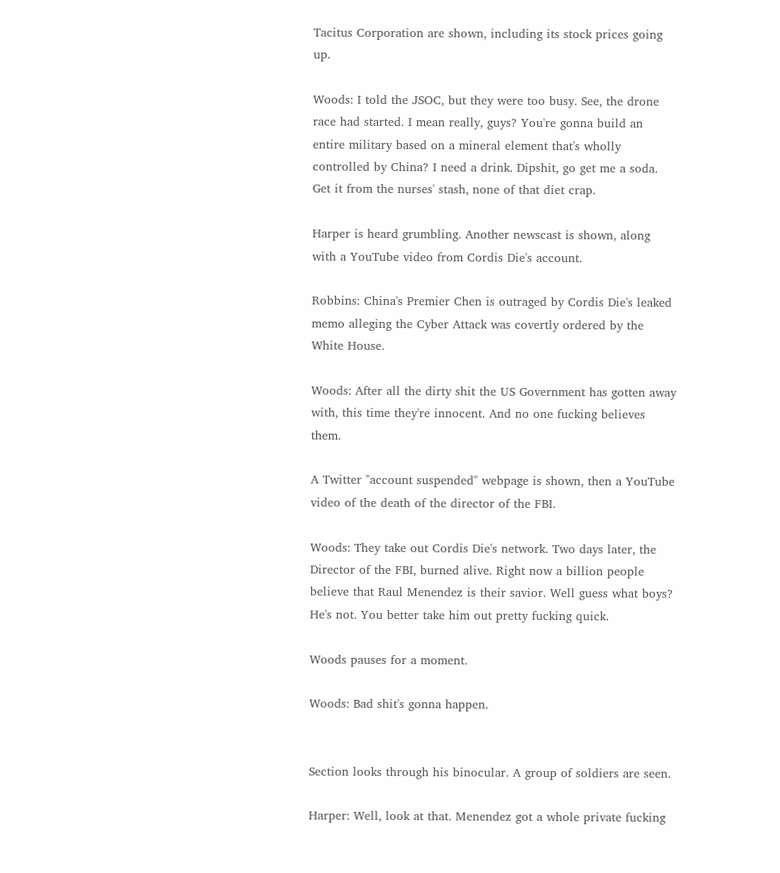Tacitus Corporation are shown, including its stock prices going up.

Woods: I told the JSOC, but they were too busy. See, the drone race had started. I mean really, guys? You're gonna build an entire military based on a mineral element that's wholly controlled by China? I need a drink. Dipshit, go get me a soda. Get it from the nurses' stash, none of that diet crap.

Harper is heard grumbling. Another newscast is shown, along with a YouTube video from Cordis Die's account.

Robbins: China's Premier Chen is outraged by Cordis Die's leaked memo alleging the Cyber Attack was covertly ordered by the White House.

Woods: After all the dirty shit the US Government has gotten away with, this time they're innocent. And no one fucking believes them.

A Twitter "account suspended" webpage is shown, then a YouTube video of the death of the director of the FBI.

Woods: They take out Cordis Die's network. Two days later, the Director of the FBI, burned alive. Right now a billion people believe that Raul Menendez is their savior. Well guess what boys? He's not. You better take him out pretty fucking quick.

Woods pauses for a moment.

Woods: Bad shit's gonna happen.


Section looks through his binocular. A group of soldiers are seen.

Harper: Well, look at that. Menendez got a whole private fucking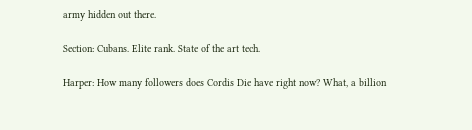army hidden out there.

Section: Cubans. Elite rank. State of the art tech.

Harper: How many followers does Cordis Die have right now? What, a billion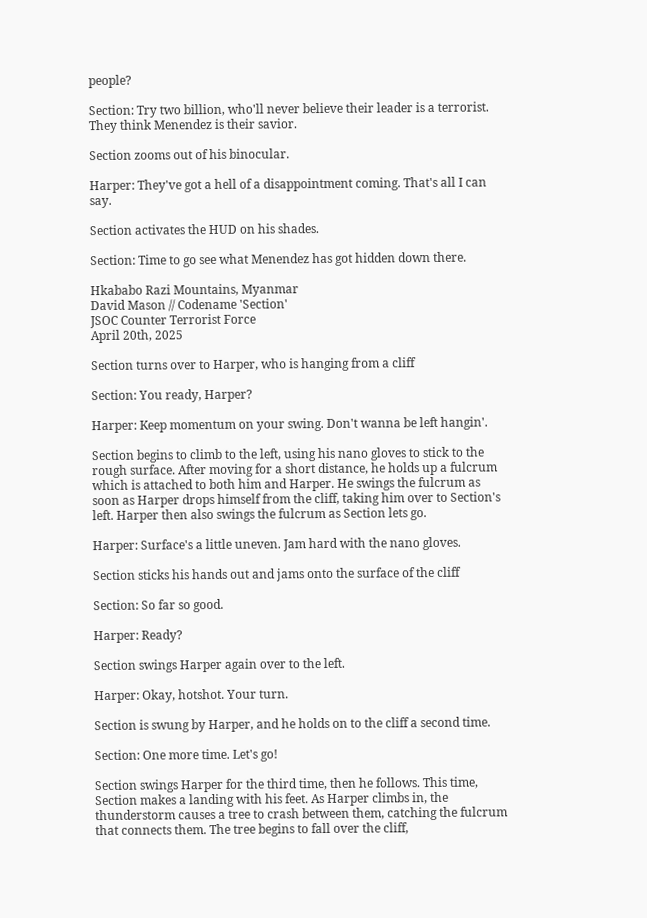people?

Section: Try two billion, who'll never believe their leader is a terrorist. They think Menendez is their savior.

Section zooms out of his binocular.

Harper: They've got a hell of a disappointment coming. That's all I can say.

Section activates the HUD on his shades.

Section: Time to go see what Menendez has got hidden down there.

Hkababo Razi Mountains, Myanmar
David Mason // Codename 'Section'
JSOC Counter Terrorist Force
April 20th, 2025

Section turns over to Harper, who is hanging from a cliff

Section: You ready, Harper?

Harper: Keep momentum on your swing. Don't wanna be left hangin'.

Section begins to climb to the left, using his nano gloves to stick to the rough surface. After moving for a short distance, he holds up a fulcrum which is attached to both him and Harper. He swings the fulcrum as soon as Harper drops himself from the cliff, taking him over to Section's left. Harper then also swings the fulcrum as Section lets go.

Harper: Surface's a little uneven. Jam hard with the nano gloves.

Section sticks his hands out and jams onto the surface of the cliff

Section: So far so good.

Harper: Ready?

Section swings Harper again over to the left.

Harper: Okay, hotshot. Your turn.

Section is swung by Harper, and he holds on to the cliff a second time.

Section: One more time. Let's go!

Section swings Harper for the third time, then he follows. This time, Section makes a landing with his feet. As Harper climbs in, the thunderstorm causes a tree to crash between them, catching the fulcrum that connects them. The tree begins to fall over the cliff,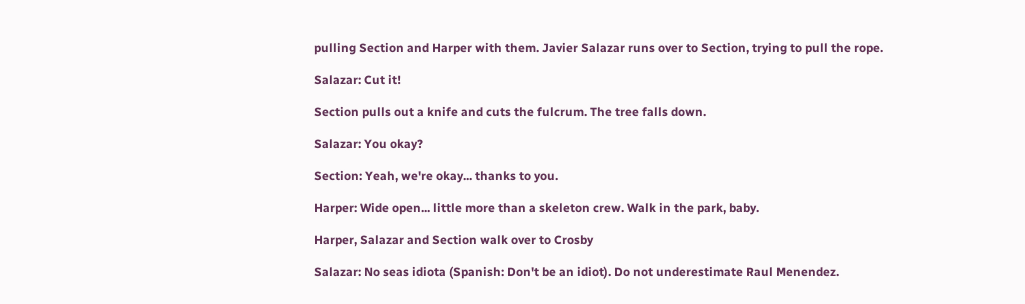pulling Section and Harper with them. Javier Salazar runs over to Section, trying to pull the rope.

Salazar: Cut it!

Section pulls out a knife and cuts the fulcrum. The tree falls down.

Salazar: You okay?

Section: Yeah, we're okay... thanks to you.

Harper: Wide open... little more than a skeleton crew. Walk in the park, baby.

Harper, Salazar and Section walk over to Crosby

Salazar: No seas idiota (Spanish: Don't be an idiot). Do not underestimate Raul Menendez.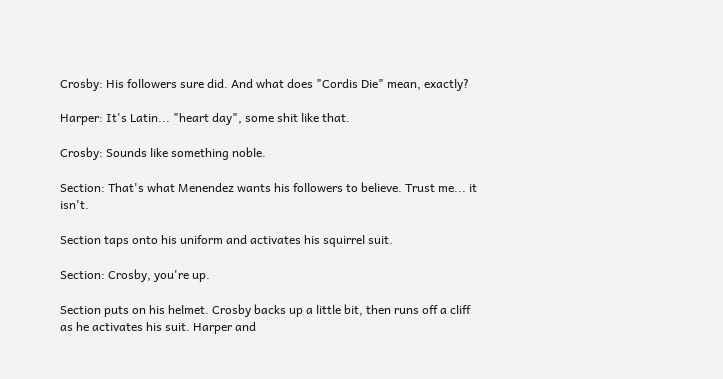Crosby: His followers sure did. And what does "Cordis Die" mean, exactly?

Harper: It's Latin... "heart day", some shit like that.

Crosby: Sounds like something noble.

Section: That's what Menendez wants his followers to believe. Trust me... it isn't.

Section taps onto his uniform and activates his squirrel suit.

Section: Crosby, you're up.

Section puts on his helmet. Crosby backs up a little bit, then runs off a cliff as he activates his suit. Harper and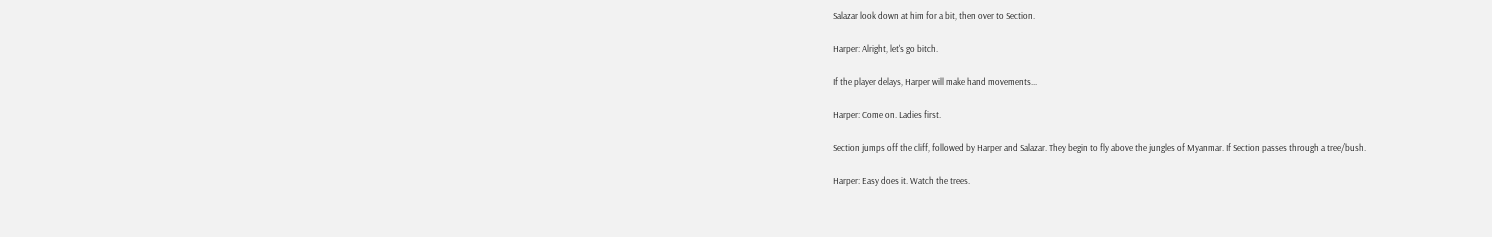Salazar look down at him for a bit, then over to Section.

Harper: Alright, let's go bitch.

If the player delays, Harper will make hand movements...

Harper: Come on. Ladies first.

Section jumps off the cliff, followed by Harper and Salazar. They begin to fly above the jungles of Myanmar. If Section passes through a tree/bush.

Harper: Easy does it. Watch the trees.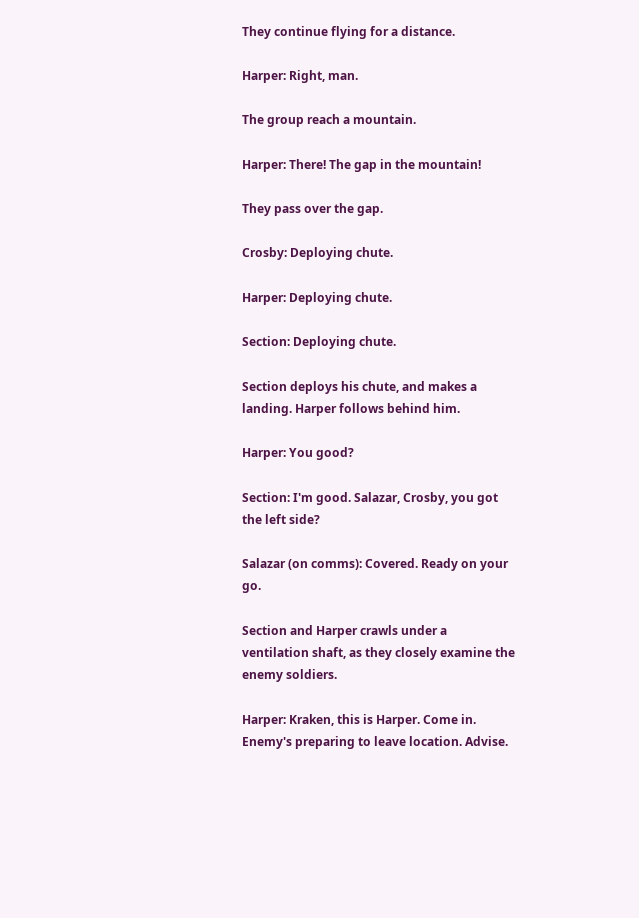They continue flying for a distance.

Harper: Right, man.

The group reach a mountain.

Harper: There! The gap in the mountain!

They pass over the gap.

Crosby: Deploying chute.

Harper: Deploying chute.

Section: Deploying chute.

Section deploys his chute, and makes a landing. Harper follows behind him.

Harper: You good?

Section: I'm good. Salazar, Crosby, you got the left side?

Salazar (on comms): Covered. Ready on your go.

Section and Harper crawls under a ventilation shaft, as they closely examine the enemy soldiers.

Harper: Kraken, this is Harper. Come in. Enemy's preparing to leave location. Advise.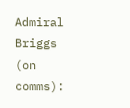Admiral Briggs (on comms):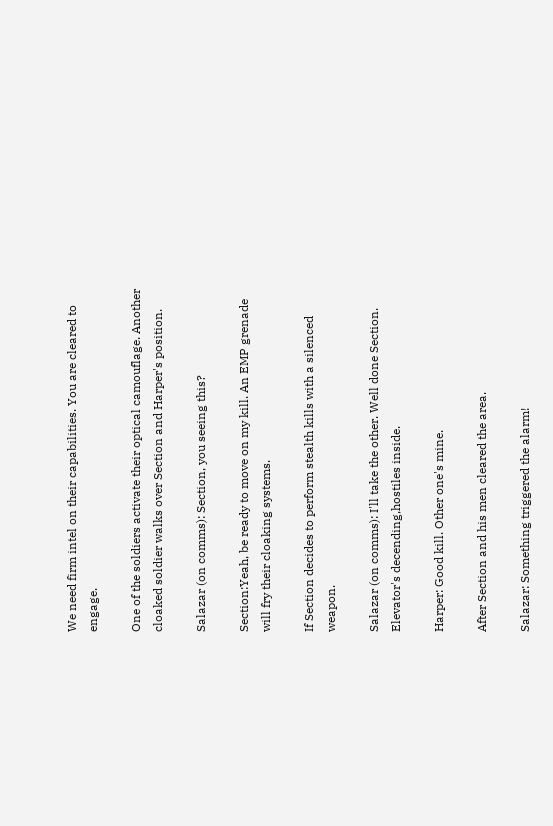We need firm intel on their capabilities. You are cleared to engage.

One of the soldiers activate their optical camouflage. Another cloaked soldier walks over Section and Harper's position.

Salazar (on comms): Section, you seeing this?

Section:Yeah, be ready to move on my kill. An EMP grenade will fry their cloaking systems.

If Section decides to perform stealth kills with a silenced weapon.

Salazar (on comms): I'll take the other. Well done Section. Elevator's decending,hostiles inside.

Harper: Good kill. Other one's mine.

After Section and his men cleared the area.

Salazar: Something triggered the alarm!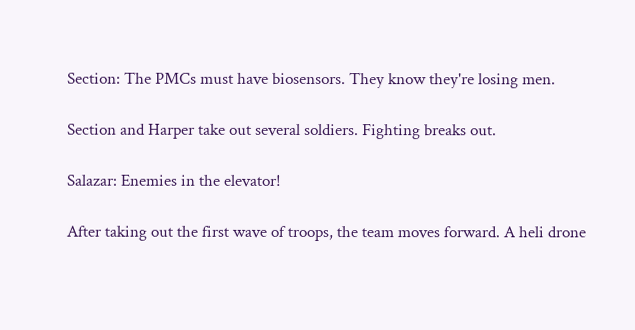Section: The PMCs must have biosensors. They know they're losing men.

Section and Harper take out several soldiers. Fighting breaks out.

Salazar: Enemies in the elevator!

After taking out the first wave of troops, the team moves forward. A heli drone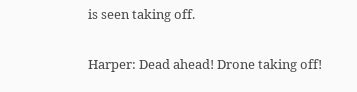is seen taking off.

Harper: Dead ahead! Drone taking off!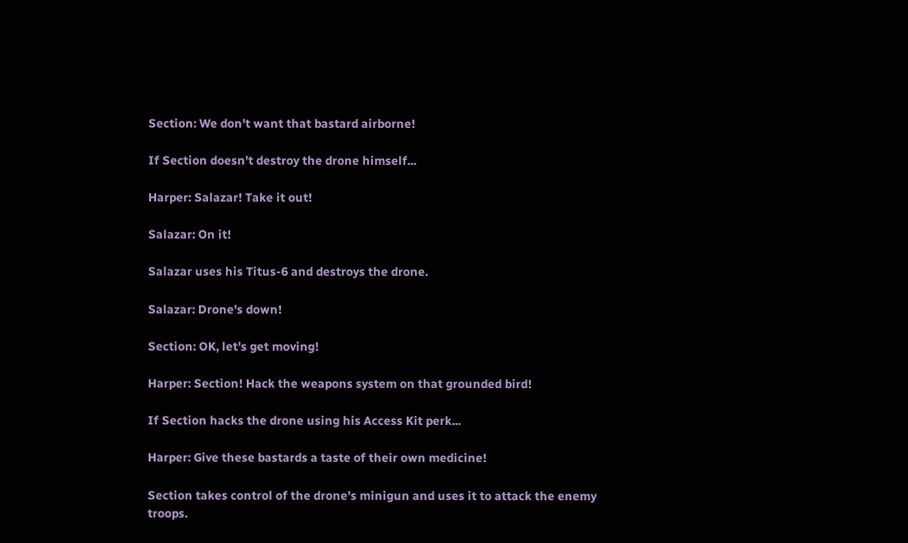Section: We don't want that bastard airborne!

If Section doesn't destroy the drone himself...

Harper: Salazar! Take it out!

Salazar: On it!

Salazar uses his Titus-6 and destroys the drone.

Salazar: Drone's down!

Section: OK, let's get moving!

Harper: Section! Hack the weapons system on that grounded bird!

If Section hacks the drone using his Access Kit perk...

Harper: Give these bastards a taste of their own medicine!

Section takes control of the drone's minigun and uses it to attack the enemy troops.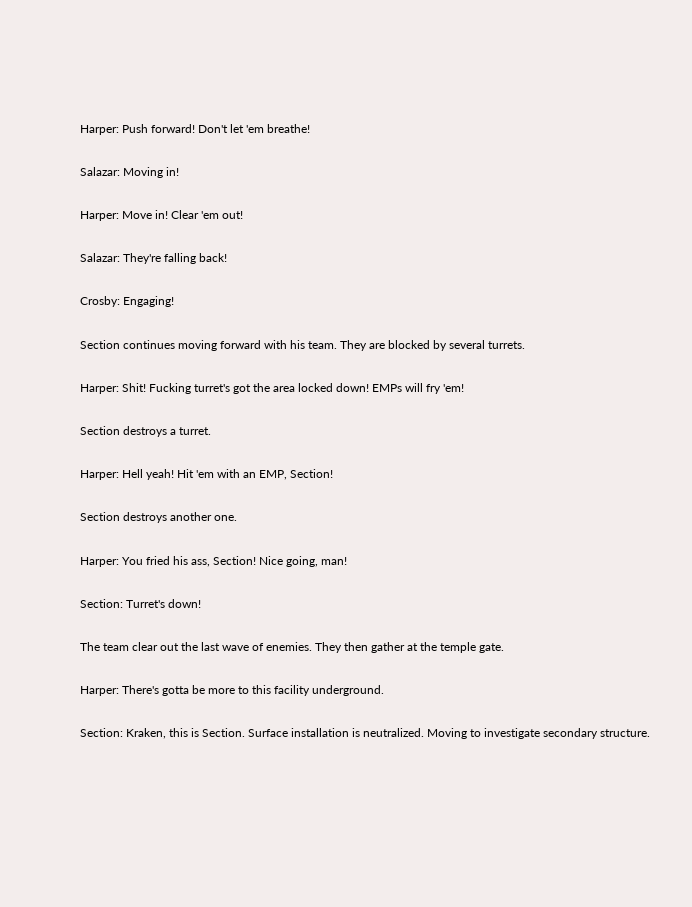Harper: Push forward! Don't let 'em breathe!

Salazar: Moving in!

Harper: Move in! Clear 'em out!

Salazar: They're falling back!

Crosby: Engaging!

Section continues moving forward with his team. They are blocked by several turrets.

Harper: Shit! Fucking turret's got the area locked down! EMPs will fry 'em!

Section destroys a turret.

Harper: Hell yeah! Hit 'em with an EMP, Section!

Section destroys another one.

Harper: You fried his ass, Section! Nice going, man!

Section: Turret's down!

The team clear out the last wave of enemies. They then gather at the temple gate.

Harper: There's gotta be more to this facility underground.

Section: Kraken, this is Section. Surface installation is neutralized. Moving to investigate secondary structure.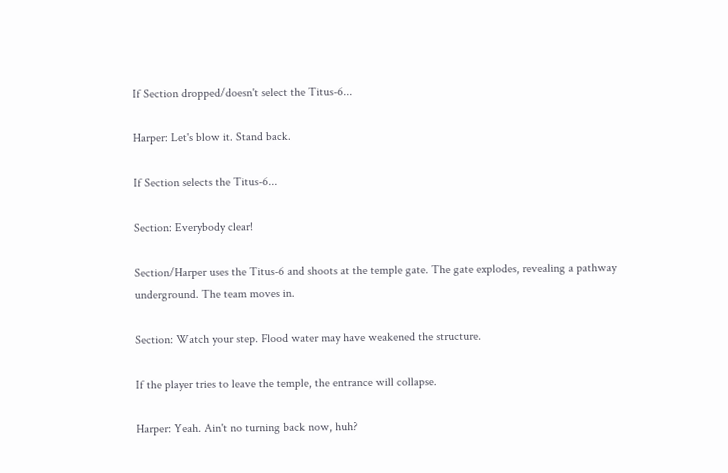If Section dropped/doesn't select the Titus-6...

Harper: Let's blow it. Stand back.

If Section selects the Titus-6...

Section: Everybody clear!

Section/Harper uses the Titus-6 and shoots at the temple gate. The gate explodes, revealing a pathway underground. The team moves in.

Section: Watch your step. Flood water may have weakened the structure.

If the player tries to leave the temple, the entrance will collapse.

Harper: Yeah. Ain't no turning back now, huh?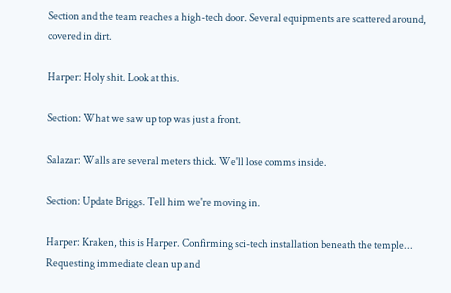Section and the team reaches a high-tech door. Several equipments are scattered around, covered in dirt.

Harper: Holy shit. Look at this.

Section: What we saw up top was just a front.

Salazar: Walls are several meters thick. We'll lose comms inside.

Section: Update Briggs. Tell him we're moving in.

Harper: Kraken, this is Harper. Confirming sci-tech installation beneath the temple... Requesting immediate clean up and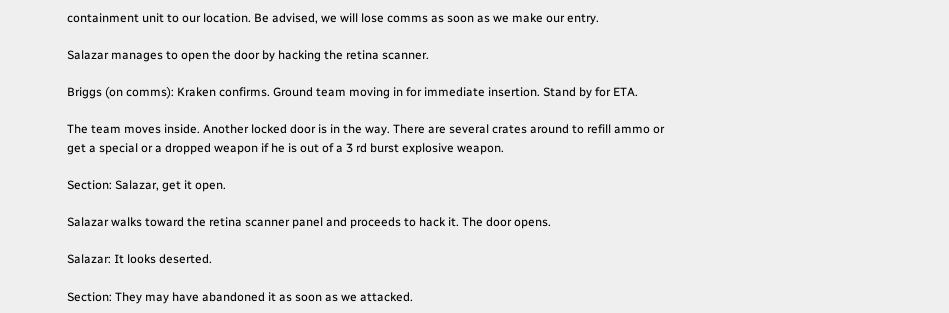containment unit to our location. Be advised, we will lose comms as soon as we make our entry.

Salazar manages to open the door by hacking the retina scanner.

Briggs (on comms): Kraken confirms. Ground team moving in for immediate insertion. Stand by for ETA.

The team moves inside. Another locked door is in the way. There are several crates around to refill ammo or get a special or a dropped weapon if he is out of a 3 rd burst explosive weapon.

Section: Salazar, get it open.

Salazar walks toward the retina scanner panel and proceeds to hack it. The door opens.

Salazar: It looks deserted.

Section: They may have abandoned it as soon as we attacked.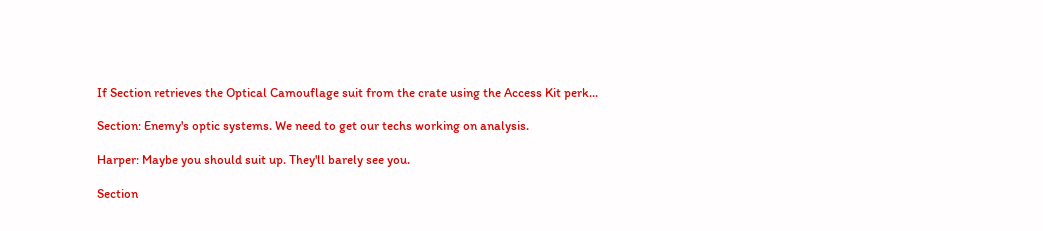If Section retrieves the Optical Camouflage suit from the crate using the Access Kit perk...

Section: Enemy's optic systems. We need to get our techs working on analysis.

Harper: Maybe you should suit up. They'll barely see you.

Section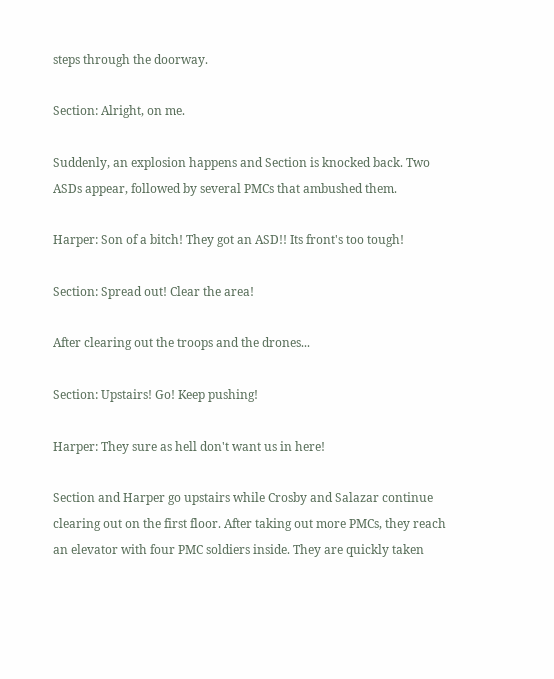steps through the doorway.

Section: Alright, on me.

Suddenly, an explosion happens and Section is knocked back. Two ASDs appear, followed by several PMCs that ambushed them.

Harper: Son of a bitch! They got an ASD!! Its front's too tough!

Section: Spread out! Clear the area!

After clearing out the troops and the drones...

Section: Upstairs! Go! Keep pushing!

Harper: They sure as hell don't want us in here!

Section and Harper go upstairs while Crosby and Salazar continue clearing out on the first floor. After taking out more PMCs, they reach an elevator with four PMC soldiers inside. They are quickly taken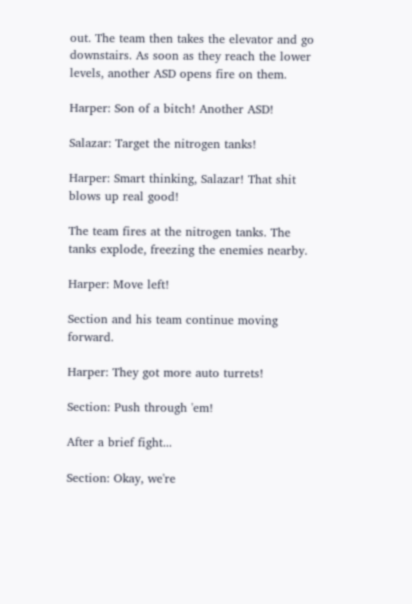out. The team then takes the elevator and go downstairs. As soon as they reach the lower levels, another ASD opens fire on them.

Harper: Son of a bitch! Another ASD!

Salazar: Target the nitrogen tanks!

Harper: Smart thinking, Salazar! That shit blows up real good!

The team fires at the nitrogen tanks. The tanks explode, freezing the enemies nearby.

Harper: Move left!

Section and his team continue moving forward.

Harper: They got more auto turrets!

Section: Push through 'em!

After a brief fight...

Section: Okay, we're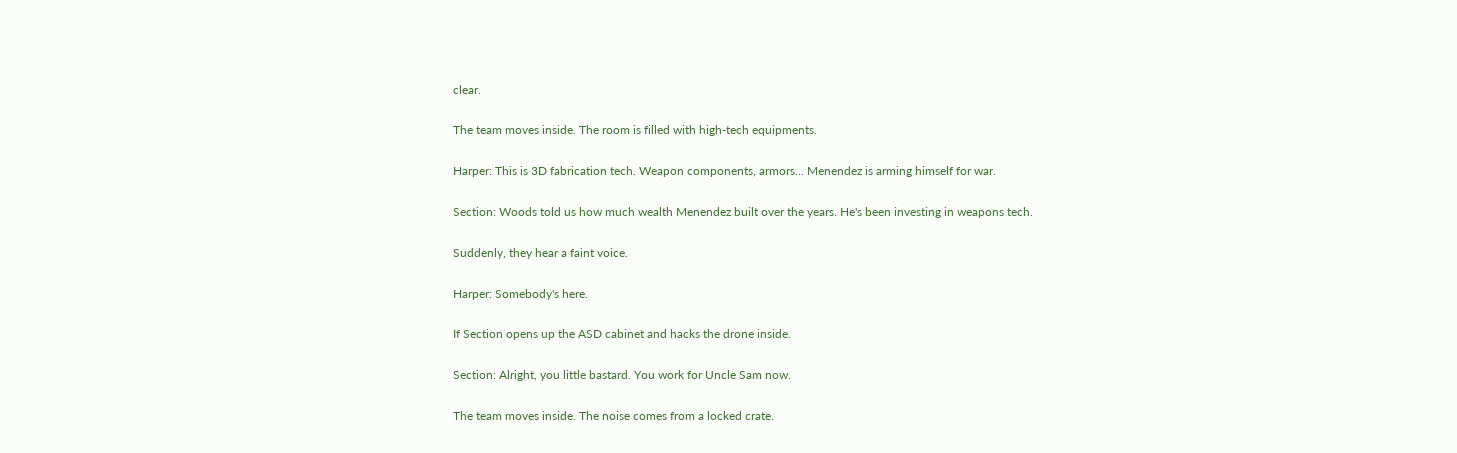clear.

The team moves inside. The room is filled with high-tech equipments.

Harper: This is 3D fabrication tech. Weapon components, armors... Menendez is arming himself for war.

Section: Woods told us how much wealth Menendez built over the years. He's been investing in weapons tech.

Suddenly, they hear a faint voice.

Harper: Somebody's here.

If Section opens up the ASD cabinet and hacks the drone inside.

Section: Alright, you little bastard. You work for Uncle Sam now.

The team moves inside. The noise comes from a locked crate.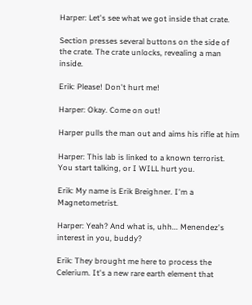Harper: Let's see what we got inside that crate.

Section presses several buttons on the side of the crate. The crate unlocks, revealing a man inside.

Erik: Please! Don't hurt me!

Harper: Okay. Come on out!

Harper pulls the man out and aims his rifle at him

Harper: This lab is linked to a known terrorist. You start talking, or I WILL hurt you.

Erik: My name is Erik Breighner. I'm a Magnetometrist.

Harper: Yeah? And what is, uhh... Menendez's interest in you, buddy?

Erik: They brought me here to process the Celerium. It's a new rare earth element that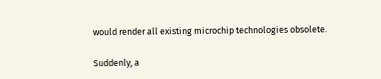would render all existing microchip technologies obsolete.

Suddenly, a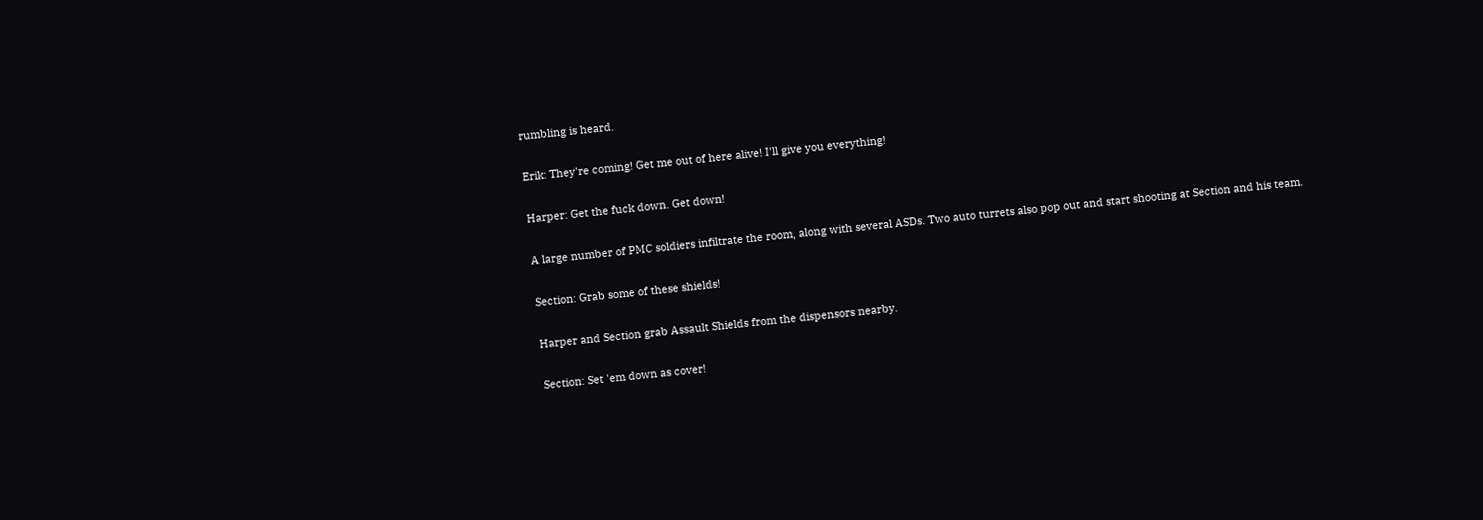rumbling is heard.

Erik: They're coming! Get me out of here alive! I'll give you everything!

Harper: Get the fuck down. Get down!

A large number of PMC soldiers infiltrate the room, along with several ASDs. Two auto turrets also pop out and start shooting at Section and his team.

Section: Grab some of these shields!

Harper and Section grab Assault Shields from the dispensors nearby.

Section: Set 'em down as cover!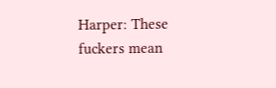Harper: These fuckers mean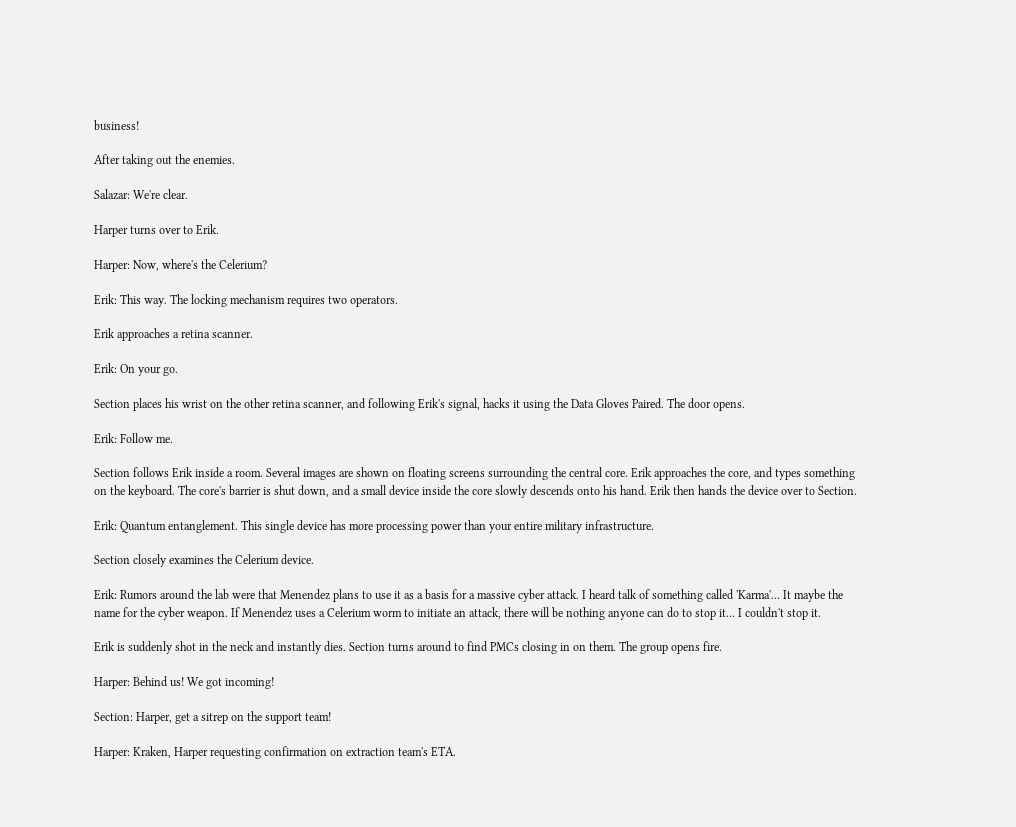business!

After taking out the enemies.

Salazar: We're clear.

Harper turns over to Erik.

Harper: Now, where's the Celerium?

Erik: This way. The locking mechanism requires two operators.

Erik approaches a retina scanner.

Erik: On your go.

Section places his wrist on the other retina scanner, and following Erik's signal, hacks it using the Data Gloves Paired. The door opens.

Erik: Follow me.

Section follows Erik inside a room. Several images are shown on floating screens surrounding the central core. Erik approaches the core, and types something on the keyboard. The core's barrier is shut down, and a small device inside the core slowly descends onto his hand. Erik then hands the device over to Section.

Erik: Quantum entanglement. This single device has more processing power than your entire military infrastructure.

Section closely examines the Celerium device.

Erik: Rumors around the lab were that Menendez plans to use it as a basis for a massive cyber attack. I heard talk of something called 'Karma'... It maybe the name for the cyber weapon. If Menendez uses a Celerium worm to initiate an attack, there will be nothing anyone can do to stop it... I couldn't stop it.

Erik is suddenly shot in the neck and instantly dies. Section turns around to find PMCs closing in on them. The group opens fire.

Harper: Behind us! We got incoming!

Section: Harper, get a sitrep on the support team!

Harper: Kraken, Harper requesting confirmation on extraction team's ETA.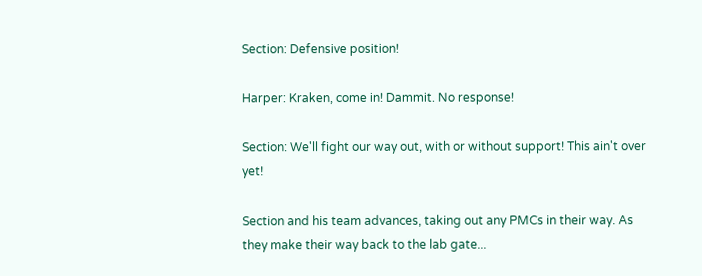Section: Defensive position!

Harper: Kraken, come in! Dammit. No response!

Section: We'll fight our way out, with or without support! This ain't over yet!

Section and his team advances, taking out any PMCs in their way. As they make their way back to the lab gate...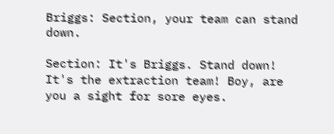Briggs: Section, your team can stand down.

Section: It's Briggs. Stand down! It's the extraction team! Boy, are you a sight for sore eyes.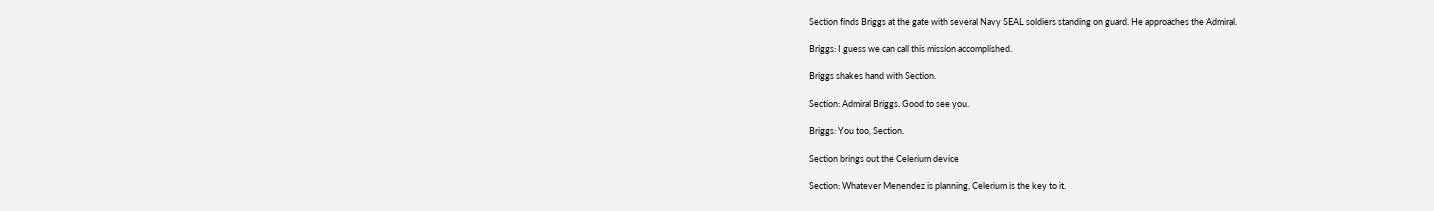Section finds Briggs at the gate with several Navy SEAL soldiers standing on guard. He approaches the Admiral.

Briggs: I guess we can call this mission accomplished.

Briggs shakes hand with Section.

Section: Admiral Briggs. Good to see you.

Briggs: You too, Section.

Section brings out the Celerium device

Section: Whatever Menendez is planning, Celerium is the key to it.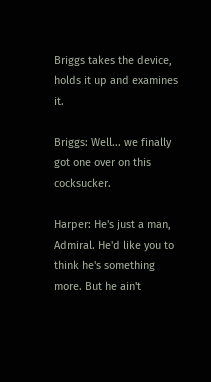Briggs takes the device, holds it up and examines it.

Briggs: Well... we finally got one over on this cocksucker.

Harper: He's just a man, Admiral. He'd like you to think he's something more. But he ain't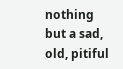nothing but a sad, old, pitiful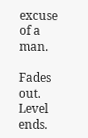excuse of a man.

Fades out. Level ends.